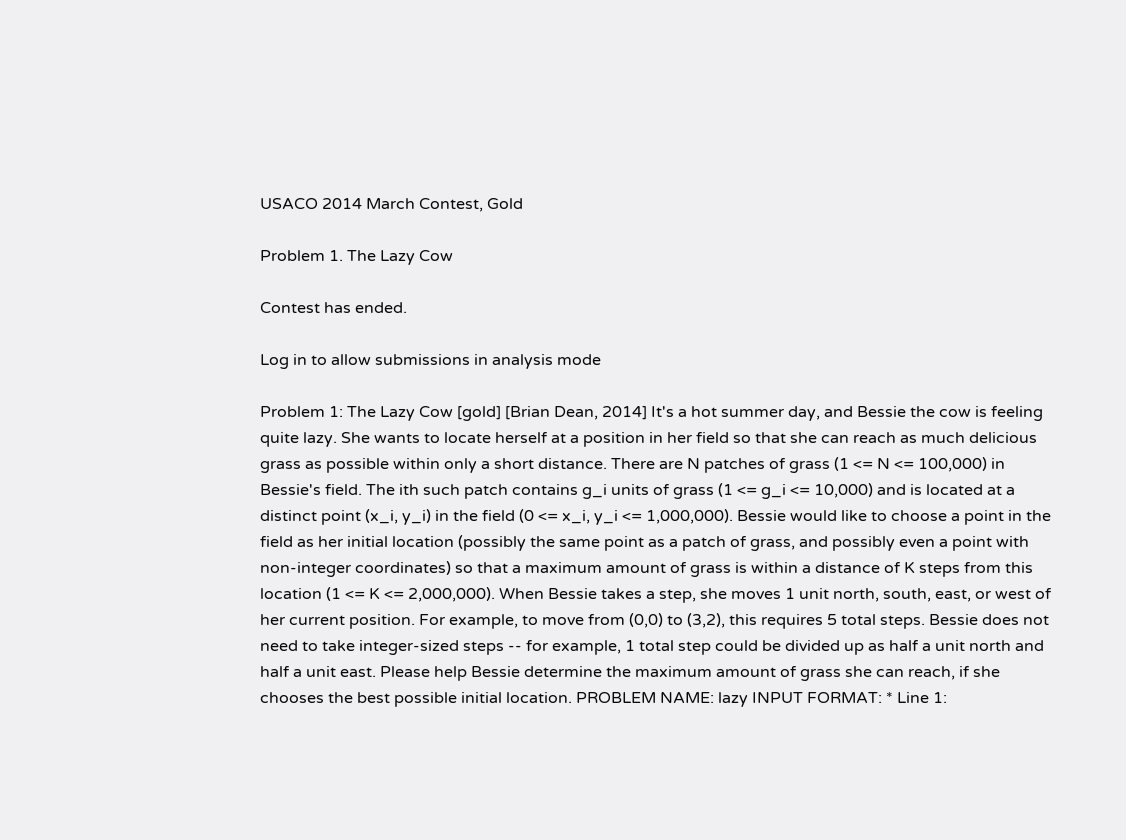USACO 2014 March Contest, Gold

Problem 1. The Lazy Cow

Contest has ended.

Log in to allow submissions in analysis mode

Problem 1: The Lazy Cow [gold] [Brian Dean, 2014] It's a hot summer day, and Bessie the cow is feeling quite lazy. She wants to locate herself at a position in her field so that she can reach as much delicious grass as possible within only a short distance. There are N patches of grass (1 <= N <= 100,000) in Bessie's field. The ith such patch contains g_i units of grass (1 <= g_i <= 10,000) and is located at a distinct point (x_i, y_i) in the field (0 <= x_i, y_i <= 1,000,000). Bessie would like to choose a point in the field as her initial location (possibly the same point as a patch of grass, and possibly even a point with non-integer coordinates) so that a maximum amount of grass is within a distance of K steps from this location (1 <= K <= 2,000,000). When Bessie takes a step, she moves 1 unit north, south, east, or west of her current position. For example, to move from (0,0) to (3,2), this requires 5 total steps. Bessie does not need to take integer-sized steps -- for example, 1 total step could be divided up as half a unit north and half a unit east. Please help Bessie determine the maximum amount of grass she can reach, if she chooses the best possible initial location. PROBLEM NAME: lazy INPUT FORMAT: * Line 1: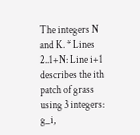The integers N and K. * Lines 2..1+N: Line i+1 describes the ith patch of grass using 3 integers: g_i,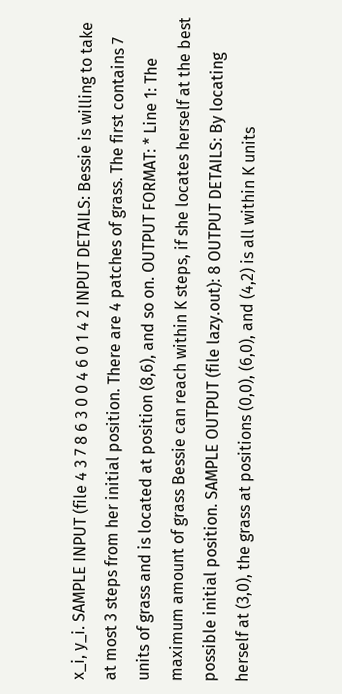x_i, y_i. SAMPLE INPUT (file 4 3 7 8 6 3 0 0 4 6 0 1 4 2 INPUT DETAILS: Bessie is willing to take at most 3 steps from her initial position. There are 4 patches of grass. The first contains 7 units of grass and is located at position (8,6), and so on. OUTPUT FORMAT: * Line 1: The maximum amount of grass Bessie can reach within K steps, if she locates herself at the best possible initial position. SAMPLE OUTPUT (file lazy.out): 8 OUTPUT DETAILS: By locating herself at (3,0), the grass at positions (0,0), (6,0), and (4,2) is all within K units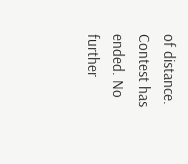of distance.
Contest has ended. No further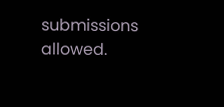submissions allowed.